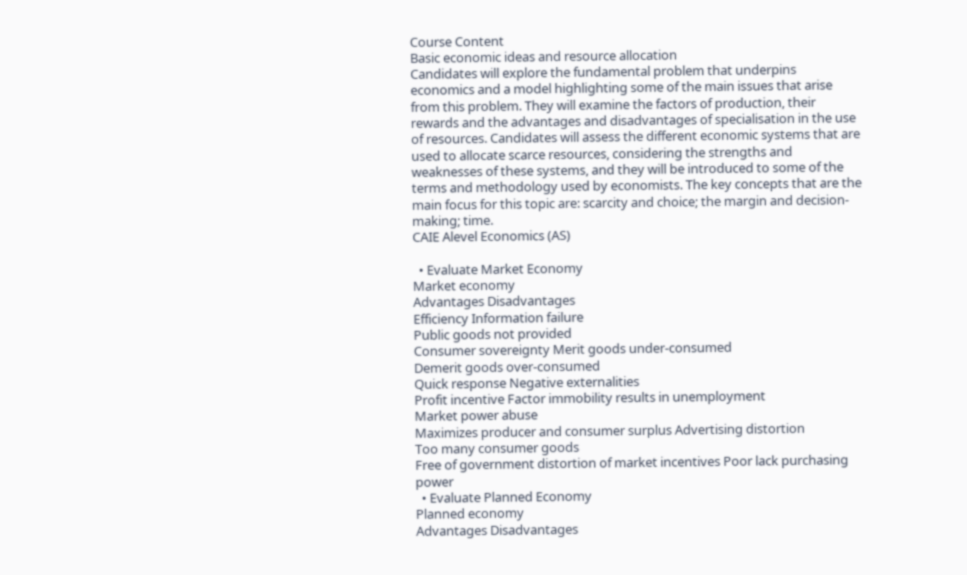Course Content
Basic economic ideas and resource allocation
Candidates will explore the fundamental problem that underpins economics and a model highlighting some of the main issues that arise from this problem. They will examine the factors of production, their rewards and the advantages and disadvantages of specialisation in the use of resources. Candidates will assess the different economic systems that are used to allocate scarce resources, considering the strengths and weaknesses of these systems, and they will be introduced to some of the terms and methodology used by economists. The key concepts that are the main focus for this topic are: scarcity and choice; the margin and decision-making; time.
CAIE Alevel Economics (AS)

  • Evaluate Market Economy
Market economy
Advantages Disadvantages
Efficiency Information failure
Public goods not provided
Consumer sovereignty Merit goods under-consumed
Demerit goods over-consumed
Quick response Negative externalities
Profit incentive Factor immobility results in unemployment
Market power abuse
Maximizes producer and consumer surplus Advertising distortion
Too many consumer goods
Free of government distortion of market incentives Poor lack purchasing power
  • Evaluate Planned Economy
Planned economy
Advantages Disadvantages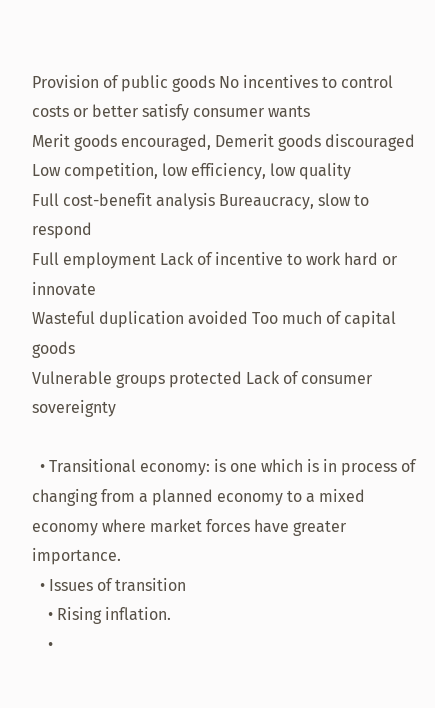Provision of public goods No incentives to control costs or better satisfy consumer wants
Merit goods encouraged, Demerit goods discouraged Low competition, low efficiency, low quality
Full cost-benefit analysis Bureaucracy, slow to respond
Full employment Lack of incentive to work hard or innovate
Wasteful duplication avoided Too much of capital goods
Vulnerable groups protected Lack of consumer sovereignty

  • Transitional economy: is one which is in process of changing from a planned economy to a mixed economy where market forces have greater importance.
  • Issues of transition
    • Rising inflation.
    •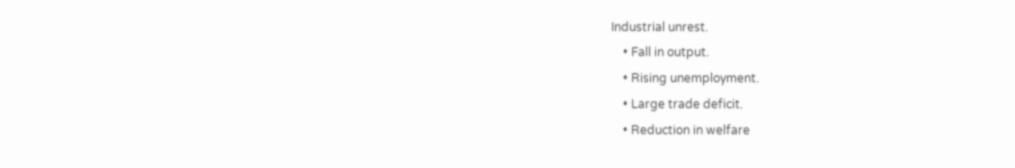Industrial unrest.
    • Fall in output.
    • Rising unemployment.
    • Large trade deficit.
    • Reduction in welfare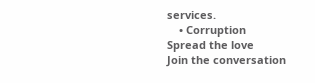services.
    • Corruption
Spread the love
Join the conversation